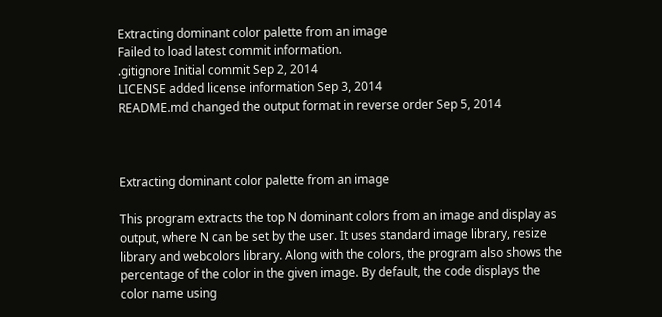Extracting dominant color palette from an image
Failed to load latest commit information.
.gitignore Initial commit Sep 2, 2014
LICENSE added license information Sep 3, 2014
README.md changed the output format in reverse order Sep 5, 2014



Extracting dominant color palette from an image

This program extracts the top N dominant colors from an image and display as output, where N can be set by the user. It uses standard image library, resize library and webcolors library. Along with the colors, the program also shows the percentage of the color in the given image. By default, the code displays the color name using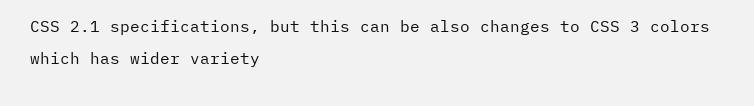CSS 2.1 specifications, but this can be also changes to CSS 3 colors which has wider variety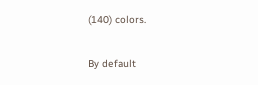(140) colors.

By default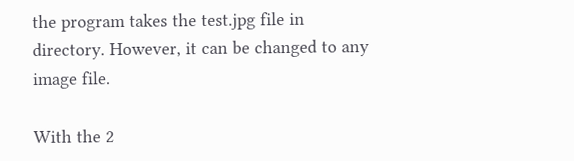the program takes the test.jpg file in directory. However, it can be changed to any image file.

With the 2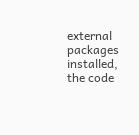external packages installed, the code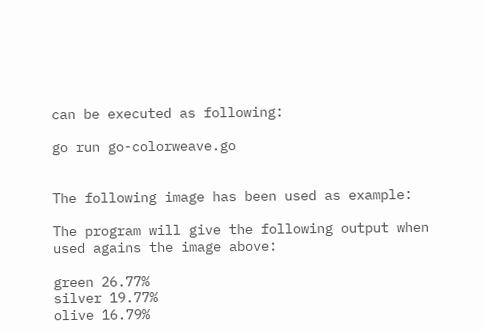can be executed as following:

go run go-colorweave.go


The following image has been used as example:

The program will give the following output when used agains the image above:

green 26.77%
silver 19.77%
olive 16.79%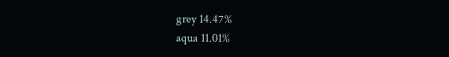grey 14.47%
aqua 11.01%